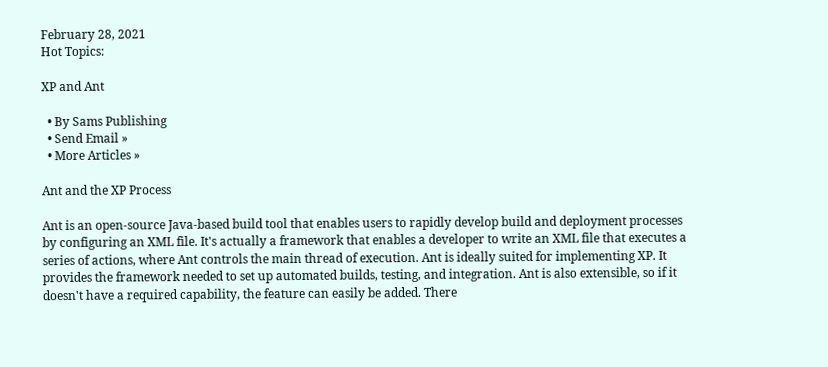February 28, 2021
Hot Topics:

XP and Ant

  • By Sams Publishing
  • Send Email »
  • More Articles »

Ant and the XP Process

Ant is an open-source Java-based build tool that enables users to rapidly develop build and deployment processes by configuring an XML file. It's actually a framework that enables a developer to write an XML file that executes a series of actions, where Ant controls the main thread of execution. Ant is ideally suited for implementing XP. It provides the framework needed to set up automated builds, testing, and integration. Ant is also extensible, so if it doesn't have a required capability, the feature can easily be added. There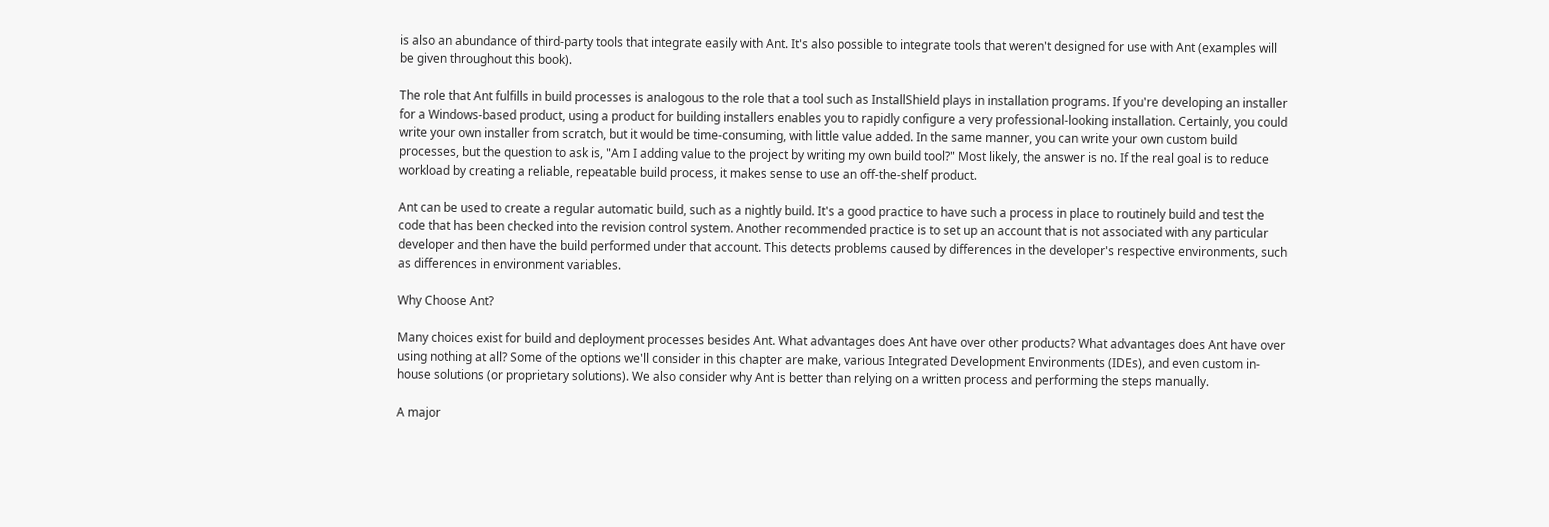is also an abundance of third-party tools that integrate easily with Ant. It's also possible to integrate tools that weren't designed for use with Ant (examples will be given throughout this book).

The role that Ant fulfills in build processes is analogous to the role that a tool such as InstallShield plays in installation programs. If you're developing an installer for a Windows-based product, using a product for building installers enables you to rapidly configure a very professional-looking installation. Certainly, you could write your own installer from scratch, but it would be time-consuming, with little value added. In the same manner, you can write your own custom build processes, but the question to ask is, "Am I adding value to the project by writing my own build tool?" Most likely, the answer is no. If the real goal is to reduce workload by creating a reliable, repeatable build process, it makes sense to use an off-the-shelf product.

Ant can be used to create a regular automatic build, such as a nightly build. It's a good practice to have such a process in place to routinely build and test the code that has been checked into the revision control system. Another recommended practice is to set up an account that is not associated with any particular developer and then have the build performed under that account. This detects problems caused by differences in the developer's respective environments, such as differences in environment variables.

Why Choose Ant?

Many choices exist for build and deployment processes besides Ant. What advantages does Ant have over other products? What advantages does Ant have over using nothing at all? Some of the options we'll consider in this chapter are make, various Integrated Development Environments (IDEs), and even custom in-house solutions (or proprietary solutions). We also consider why Ant is better than relying on a written process and performing the steps manually.

A major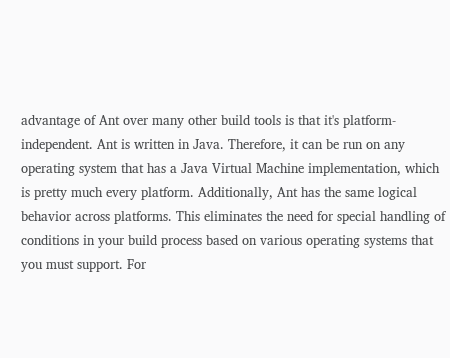advantage of Ant over many other build tools is that it's platform- independent. Ant is written in Java. Therefore, it can be run on any operating system that has a Java Virtual Machine implementation, which is pretty much every platform. Additionally, Ant has the same logical behavior across platforms. This eliminates the need for special handling of conditions in your build process based on various operating systems that you must support. For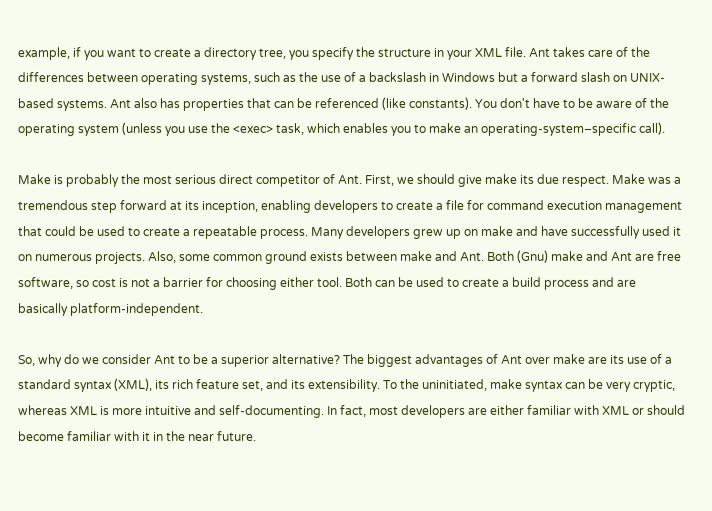example, if you want to create a directory tree, you specify the structure in your XML file. Ant takes care of the differences between operating systems, such as the use of a backslash in Windows but a forward slash on UNIX-based systems. Ant also has properties that can be referenced (like constants). You don't have to be aware of the operating system (unless you use the <exec> task, which enables you to make an operating-system–specific call).

Make is probably the most serious direct competitor of Ant. First, we should give make its due respect. Make was a tremendous step forward at its inception, enabling developers to create a file for command execution management that could be used to create a repeatable process. Many developers grew up on make and have successfully used it on numerous projects. Also, some common ground exists between make and Ant. Both (Gnu) make and Ant are free software, so cost is not a barrier for choosing either tool. Both can be used to create a build process and are basically platform-independent.

So, why do we consider Ant to be a superior alternative? The biggest advantages of Ant over make are its use of a standard syntax (XML), its rich feature set, and its extensibility. To the uninitiated, make syntax can be very cryptic, whereas XML is more intuitive and self-documenting. In fact, most developers are either familiar with XML or should become familiar with it in the near future.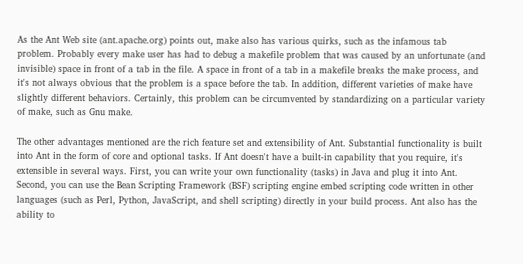As the Ant Web site (ant.apache.org) points out, make also has various quirks, such as the infamous tab problem. Probably every make user has had to debug a makefile problem that was caused by an unfortunate (and invisible) space in front of a tab in the file. A space in front of a tab in a makefile breaks the make process, and it's not always obvious that the problem is a space before the tab. In addition, different varieties of make have slightly different behaviors. Certainly, this problem can be circumvented by standardizing on a particular variety of make, such as Gnu make.

The other advantages mentioned are the rich feature set and extensibility of Ant. Substantial functionality is built into Ant in the form of core and optional tasks. If Ant doesn't have a built-in capability that you require, it's extensible in several ways. First, you can write your own functionality (tasks) in Java and plug it into Ant. Second, you can use the Bean Scripting Framework (BSF) scripting engine embed scripting code written in other languages (such as Perl, Python, JavaScript, and shell scripting) directly in your build process. Ant also has the ability to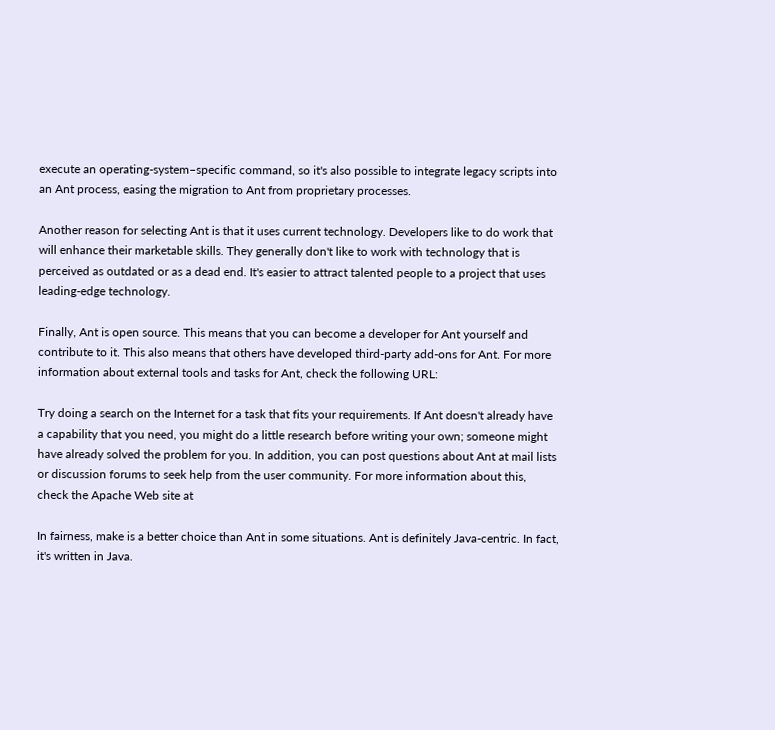execute an operating-system–specific command, so it's also possible to integrate legacy scripts into an Ant process, easing the migration to Ant from proprietary processes.

Another reason for selecting Ant is that it uses current technology. Developers like to do work that will enhance their marketable skills. They generally don't like to work with technology that is perceived as outdated or as a dead end. It's easier to attract talented people to a project that uses leading-edge technology.

Finally, Ant is open source. This means that you can become a developer for Ant yourself and contribute to it. This also means that others have developed third-party add-ons for Ant. For more information about external tools and tasks for Ant, check the following URL:

Try doing a search on the Internet for a task that fits your requirements. If Ant doesn't already have a capability that you need, you might do a little research before writing your own; someone might have already solved the problem for you. In addition, you can post questions about Ant at mail lists or discussion forums to seek help from the user community. For more information about this, check the Apache Web site at

In fairness, make is a better choice than Ant in some situations. Ant is definitely Java-centric. In fact, it's written in Java.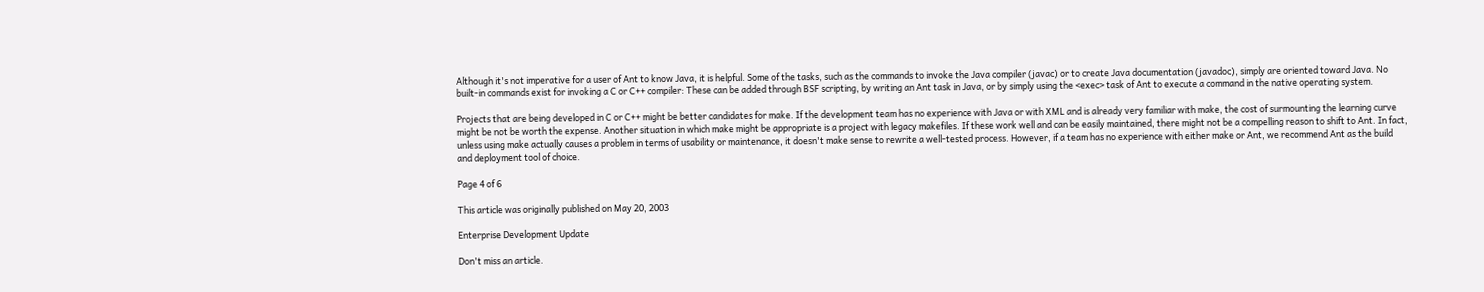Although it's not imperative for a user of Ant to know Java, it is helpful. Some of the tasks, such as the commands to invoke the Java compiler (javac) or to create Java documentation (javadoc), simply are oriented toward Java. No built-in commands exist for invoking a C or C++ compiler: These can be added through BSF scripting, by writing an Ant task in Java, or by simply using the <exec> task of Ant to execute a command in the native operating system.

Projects that are being developed in C or C++ might be better candidates for make. If the development team has no experience with Java or with XML and is already very familiar with make, the cost of surmounting the learning curve might be not be worth the expense. Another situation in which make might be appropriate is a project with legacy makefiles. If these work well and can be easily maintained, there might not be a compelling reason to shift to Ant. In fact, unless using make actually causes a problem in terms of usability or maintenance, it doesn't make sense to rewrite a well-tested process. However, if a team has no experience with either make or Ant, we recommend Ant as the build and deployment tool of choice.

Page 4 of 6

This article was originally published on May 20, 2003

Enterprise Development Update

Don't miss an article.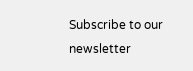Subscribe to our newsletter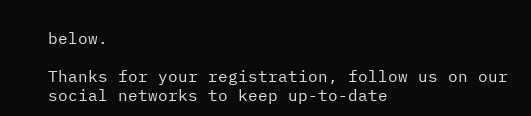below.

Thanks for your registration, follow us on our social networks to keep up-to-date